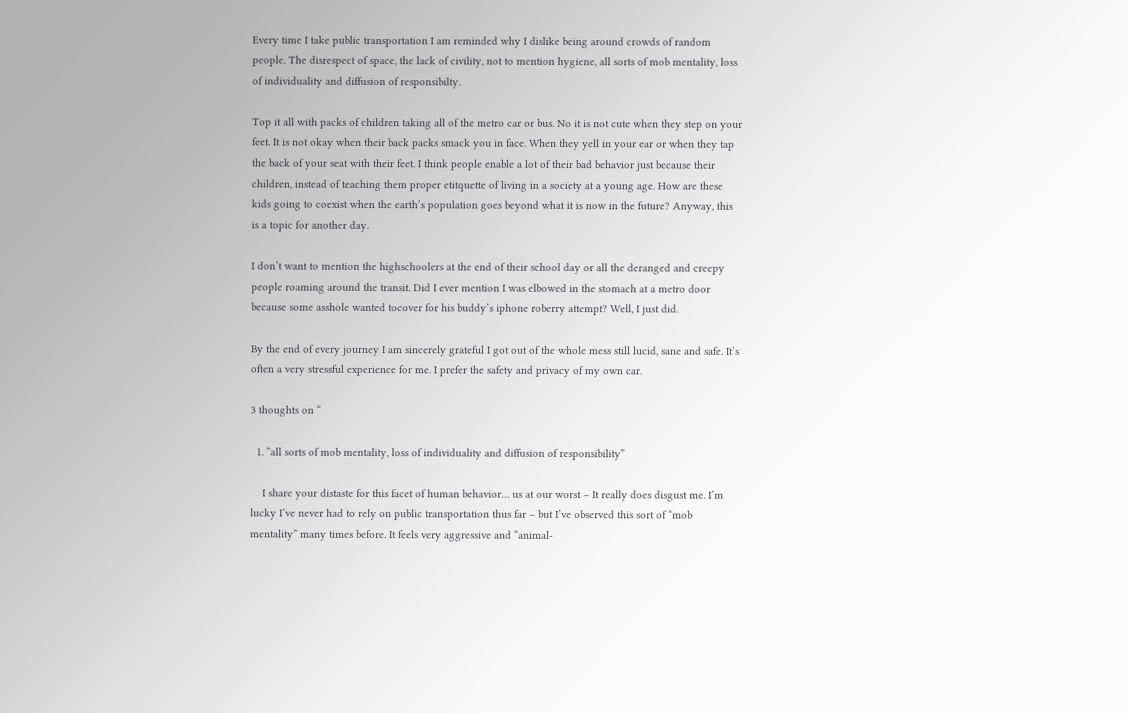Every time I take public transportation I am reminded why I dislike being around crowds of random people. The disrespect of space, the lack of civility, not to mention hygiene, all sorts of mob mentality, loss of individuality and diffusion of responsibilty.

Top it all with packs of children taking all of the metro car or bus. No it is not cute when they step on your feet. It is not okay when their back packs smack you in face. When they yell in your ear or when they tap the back of your seat with their feet. I think people enable a lot of their bad behavior just because their children, instead of teaching them proper etitquette of living in a society at a young age. How are these kids going to coexist when the earth’s population goes beyond what it is now in the future? Anyway, this is a topic for another day.

I don’t want to mention the highschoolers at the end of their school day or all the deranged and creepy people roaming around the transit. Did I ever mention I was elbowed in the stomach at a metro door because some asshole wanted tocover for his buddy’s iphone roberry attempt? Well, I just did.

By the end of every journey I am sincerely grateful I got out of the whole mess still lucid, sane and safe. It’s often a very stressful experience for me. I prefer the safety and privacy of my own car.

3 thoughts on “

  1. “all sorts of mob mentality, loss of individuality and diffusion of responsibility”

    I share your distaste for this facet of human behavior… us at our worst – It really does disgust me. I’m lucky I’ve never had to rely on public transportation thus far – but I’ve observed this sort of “mob mentality” many times before. It feels very aggressive and “animal-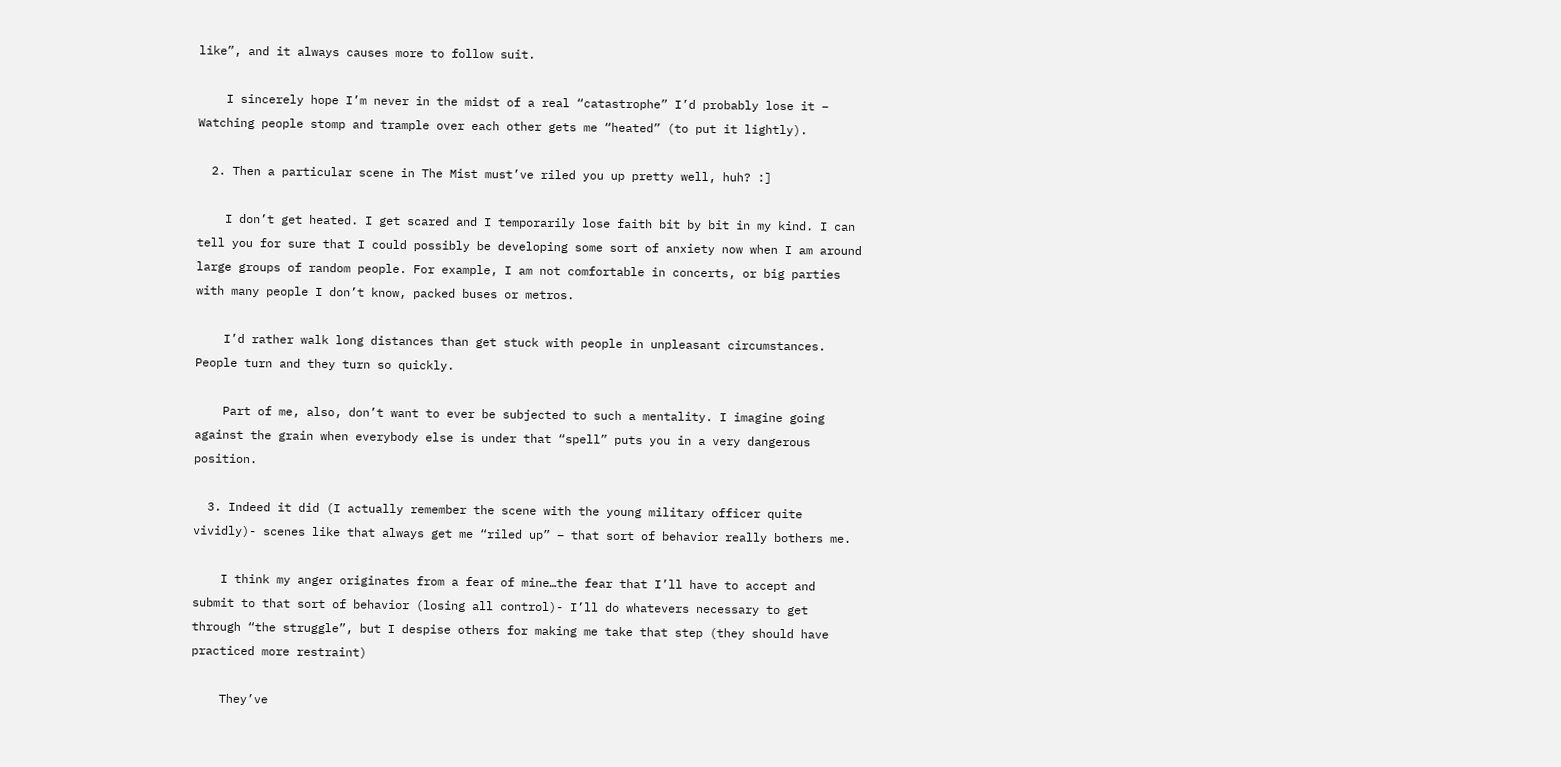like”, and it always causes more to follow suit.

    I sincerely hope I’m never in the midst of a real “catastrophe” I’d probably lose it – Watching people stomp and trample over each other gets me “heated” (to put it lightly).

  2. Then a particular scene in The Mist must’ve riled you up pretty well, huh? :]

    I don’t get heated. I get scared and I temporarily lose faith bit by bit in my kind. I can tell you for sure that I could possibly be developing some sort of anxiety now when I am around large groups of random people. For example, I am not comfortable in concerts, or big parties with many people I don’t know, packed buses or metros.

    I’d rather walk long distances than get stuck with people in unpleasant circumstances. People turn and they turn so quickly.

    Part of me, also, don’t want to ever be subjected to such a mentality. I imagine going against the grain when everybody else is under that “spell” puts you in a very dangerous position.

  3. Indeed it did (I actually remember the scene with the young military officer quite vividly)- scenes like that always get me “riled up” – that sort of behavior really bothers me.

    I think my anger originates from a fear of mine…the fear that I’ll have to accept and submit to that sort of behavior (losing all control)- I’ll do whatevers necessary to get through “the struggle”, but I despise others for making me take that step (they should have practiced more restraint)

    They’ve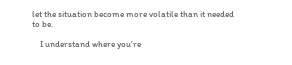let the situation become more volatile than it needed to be.

    I understand where you’re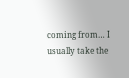coming from… I usually take the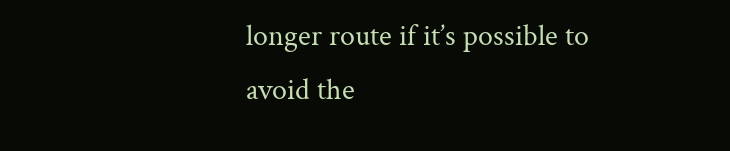longer route if it’s possible to avoid the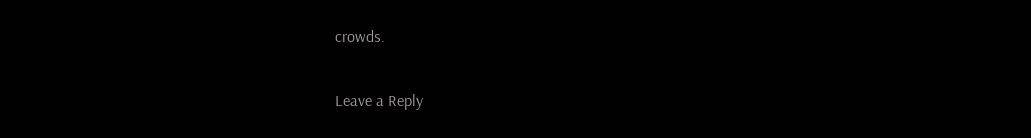crowds.

Leave a Reply